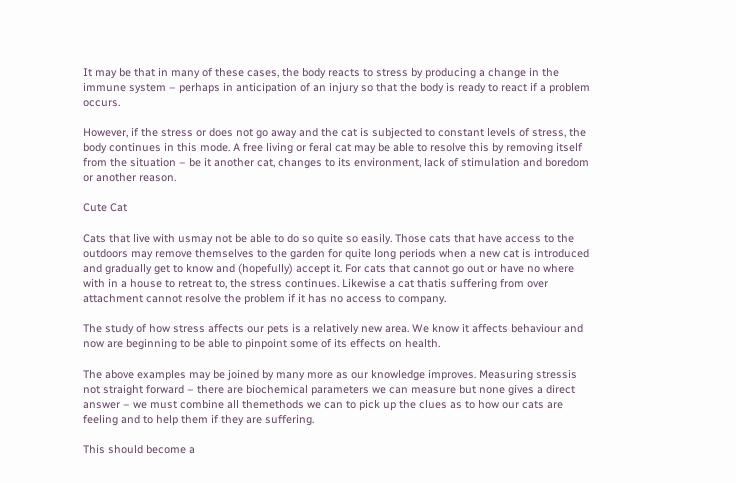It may be that in many of these cases, the body reacts to stress by producing a change in the immune system – perhaps in anticipation of an injury so that the body is ready to react if a problem occurs.

However, if the stress or does not go away and the cat is subjected to constant levels of stress, the body continues in this mode. A free living or feral cat may be able to resolve this by removing itself from the situation – be it another cat, changes to its environment, lack of stimulation and boredom or another reason.

Cute Cat

Cats that live with usmay not be able to do so quite so easily. Those cats that have access to the outdoors may remove themselves to the garden for quite long periods when a new cat is introduced and gradually get to know and (hopefully) accept it. For cats that cannot go out or have no where with in a house to retreat to, the stress continues. Likewise a cat thatis suffering from over attachment cannot resolve the problem if it has no access to company.

The study of how stress affects our pets is a relatively new area. We know it affects behaviour and now are beginning to be able to pinpoint some of its effects on health.

The above examples may be joined by many more as our knowledge improves. Measuring stressis not straight forward – there are biochemical parameters we can measure but none gives a direct answer – we must combine all themethods we can to pick up the clues as to how our cats are feeling and to help them if they are suffering.

This should become a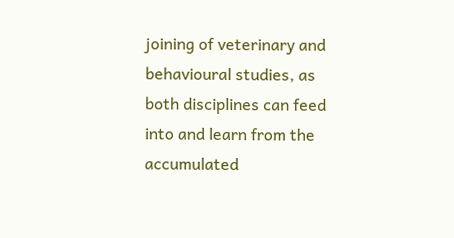joining of veterinary and behavioural studies, as both disciplines can feed into and learn from the accumulated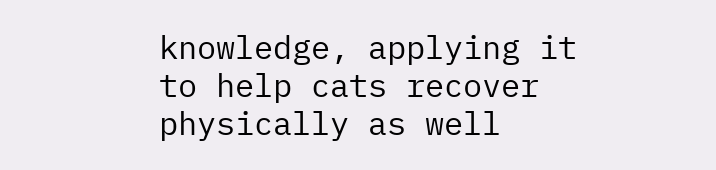knowledge, applying it to help cats recover physically as well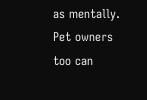as mentally. Pet owners too can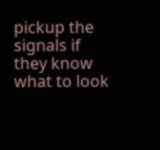pickup the signals if they know what to look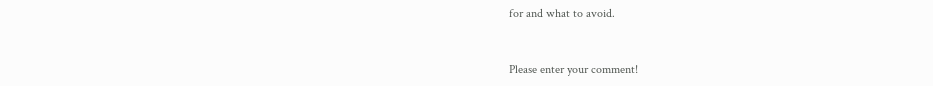for and what to avoid.


Please enter your comment!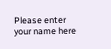Please enter your name here